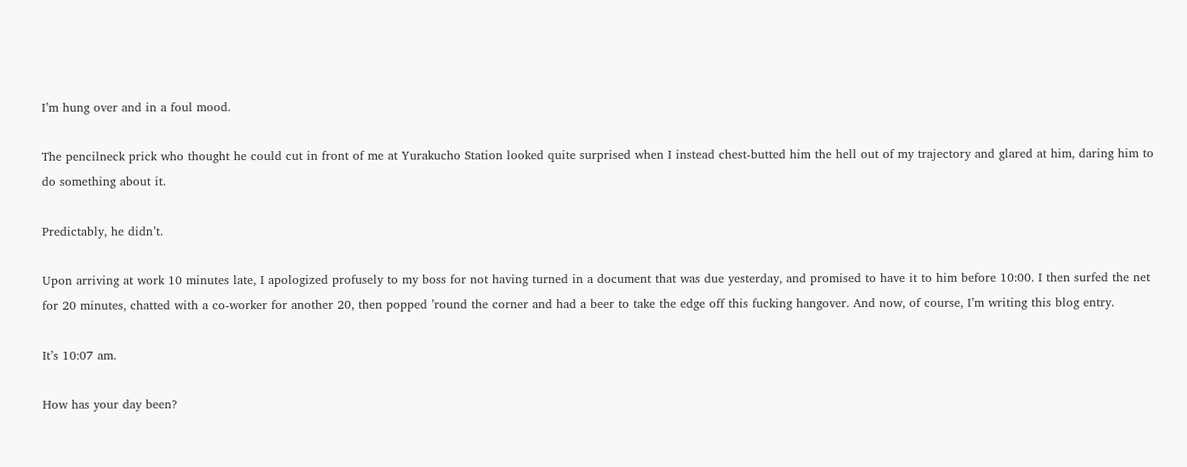I’m hung over and in a foul mood.

The pencilneck prick who thought he could cut in front of me at Yurakucho Station looked quite surprised when I instead chest-butted him the hell out of my trajectory and glared at him, daring him to do something about it.

Predictably, he didn’t.

Upon arriving at work 10 minutes late, I apologized profusely to my boss for not having turned in a document that was due yesterday, and promised to have it to him before 10:00. I then surfed the net for 20 minutes, chatted with a co-worker for another 20, then popped ’round the corner and had a beer to take the edge off this fucking hangover. And now, of course, I’m writing this blog entry.

It’s 10:07 am.

How has your day been?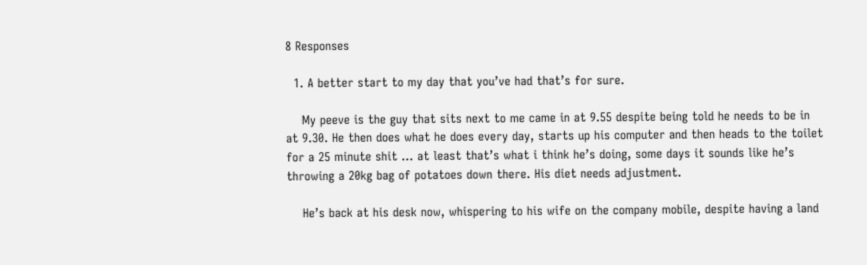8 Responses

  1. A better start to my day that you’ve had that’s for sure.

    My peeve is the guy that sits next to me came in at 9.55 despite being told he needs to be in at 9.30. He then does what he does every day, starts up his computer and then heads to the toilet for a 25 minute shit … at least that’s what i think he’s doing, some days it sounds like he’s throwing a 20kg bag of potatoes down there. His diet needs adjustment.

    He’s back at his desk now, whispering to his wife on the company mobile, despite having a land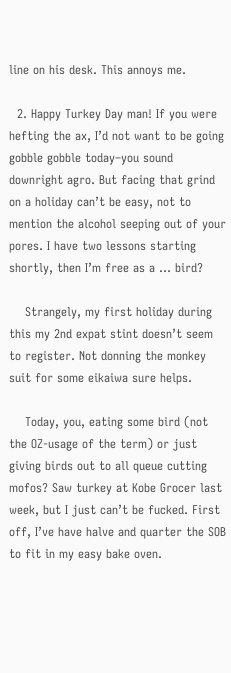line on his desk. This annoys me.

  2. Happy Turkey Day man! If you were hefting the ax, I’d not want to be going gobble gobble today–you sound downright agro. But facing that grind on a holiday can’t be easy, not to mention the alcohol seeping out of your pores. I have two lessons starting shortly, then I’m free as a … bird?

    Strangely, my first holiday during this my 2nd expat stint doesn’t seem to register. Not donning the monkey suit for some eikaiwa sure helps.

    Today, you, eating some bird (not the OZ-usage of the term) or just giving birds out to all queue cutting mofos? Saw turkey at Kobe Grocer last week, but I just can’t be fucked. First off, I’ve have halve and quarter the SOB to fit in my easy bake oven.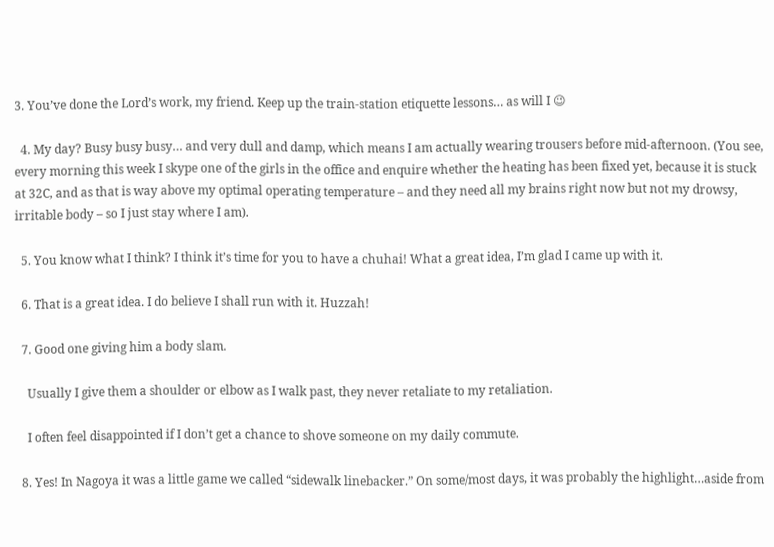3. You’ve done the Lord’s work, my friend. Keep up the train-station etiquette lessons… as will I 😉

  4. My day? Busy busy busy… and very dull and damp, which means I am actually wearing trousers before mid-afternoon. (You see, every morning this week I skype one of the girls in the office and enquire whether the heating has been fixed yet, because it is stuck at 32C, and as that is way above my optimal operating temperature – and they need all my brains right now but not my drowsy, irritable body – so I just stay where I am).

  5. You know what I think? I think it’s time for you to have a chuhai! What a great idea, I’m glad I came up with it.

  6. That is a great idea. I do believe I shall run with it. Huzzah!

  7. Good one giving him a body slam.

    Usually I give them a shoulder or elbow as I walk past, they never retaliate to my retaliation.

    I often feel disappointed if I don’t get a chance to shove someone on my daily commute.

  8. Yes! In Nagoya it was a little game we called “sidewalk linebacker.” On some/most days, it was probably the highlight…aside from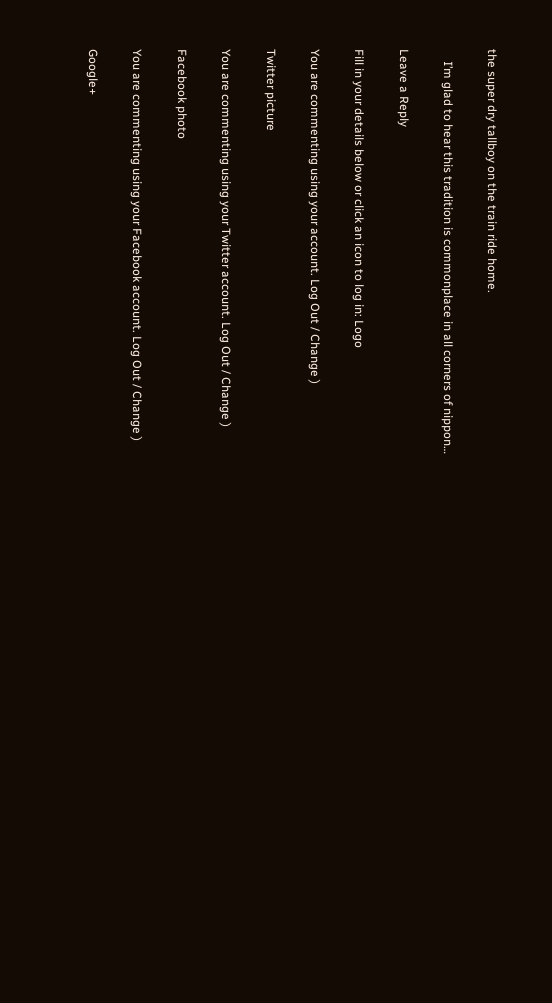the super dry tallboy on the train ride home.

    I’m glad to hear this tradition is commonplace in all corners of nippon…

Leave a Reply

Fill in your details below or click an icon to log in: Logo

You are commenting using your account. Log Out / Change )

Twitter picture

You are commenting using your Twitter account. Log Out / Change )

Facebook photo

You are commenting using your Facebook account. Log Out / Change )

Google+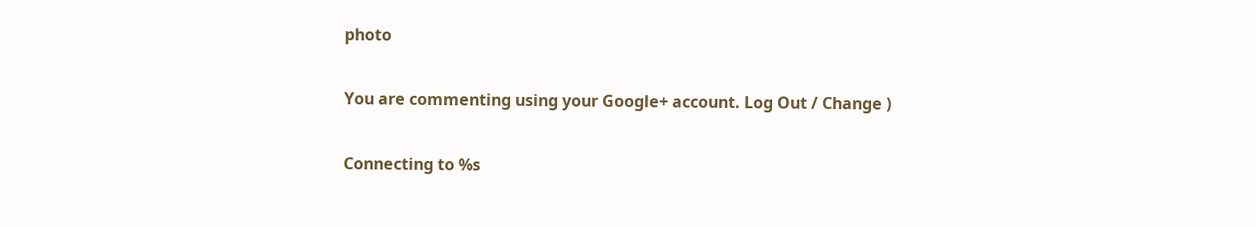photo

You are commenting using your Google+ account. Log Out / Change )

Connecting to %s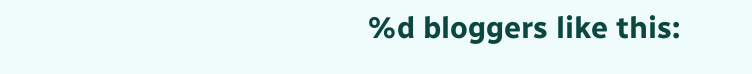%d bloggers like this: